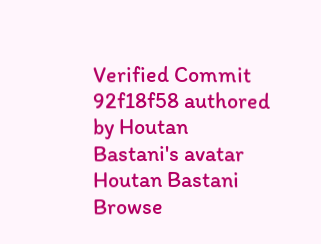Verified Commit 92f18f58 authored by Houtan Bastani's avatar Houtan Bastani
Browse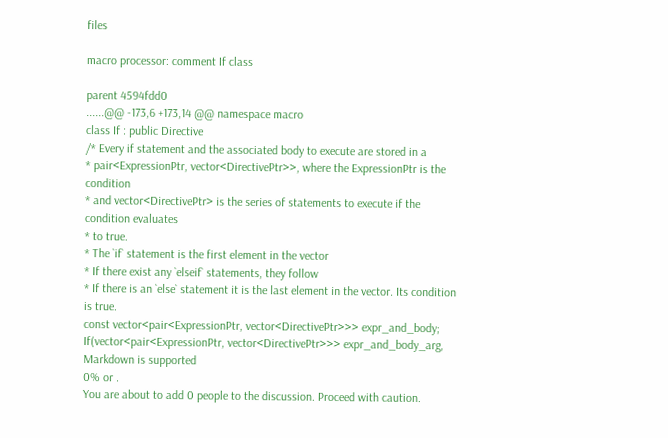files

macro processor: comment If class

parent 4594fdd0
......@@ -173,6 +173,14 @@ namespace macro
class If : public Directive
/* Every if statement and the associated body to execute are stored in a
* pair<ExpressionPtr, vector<DirectivePtr>>, where the ExpressionPtr is the condition
* and vector<DirectivePtr> is the series of statements to execute if the condition evaluates
* to true.
* The `if` statement is the first element in the vector
* If there exist any `elseif` statements, they follow
* If there is an `else` statement it is the last element in the vector. Its condition is true.
const vector<pair<ExpressionPtr, vector<DirectivePtr>>> expr_and_body;
If(vector<pair<ExpressionPtr, vector<DirectivePtr>>> expr_and_body_arg,
Markdown is supported
0% or .
You are about to add 0 people to the discussion. Proceed with caution.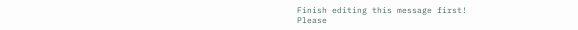Finish editing this message first!
Please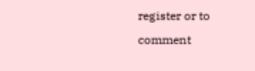register or to comment